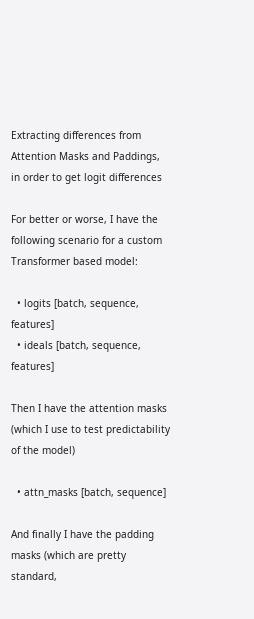Extracting differences from Attention Masks and Paddings, in order to get logit differences

For better or worse, I have the following scenario for a custom Transformer based model:

  • logits [batch, sequence, features]
  • ideals [batch, sequence, features]

Then I have the attention masks (which I use to test predictability of the model)

  • attn_masks [batch, sequence]

And finally I have the padding masks (which are pretty standard,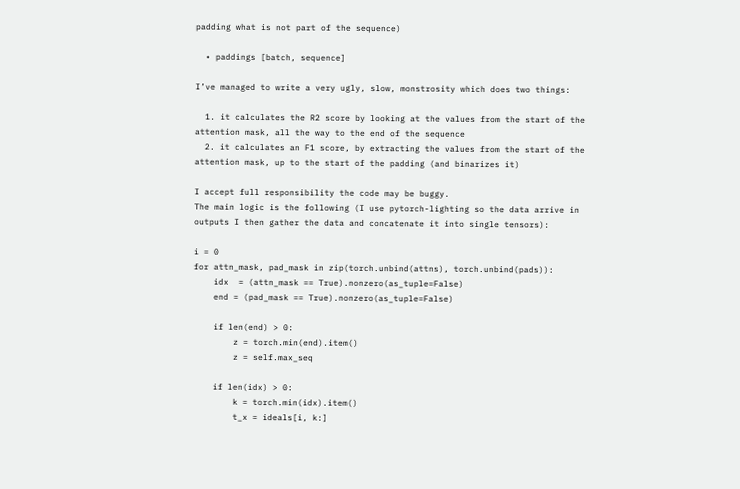padding what is not part of the sequence)

  • paddings [batch, sequence]

I’ve managed to write a very ugly, slow, monstrosity which does two things:

  1. it calculates the R2 score by looking at the values from the start of the attention mask, all the way to the end of the sequence
  2. it calculates an F1 score, by extracting the values from the start of the attention mask, up to the start of the padding (and binarizes it)

I accept full responsibility the code may be buggy.
The main logic is the following (I use pytorch-lighting so the data arrive in outputs I then gather the data and concatenate it into single tensors):

i = 0
for attn_mask, pad_mask in zip(torch.unbind(attns), torch.unbind(pads)):
    idx  = (attn_mask == True).nonzero(as_tuple=False)
    end = (pad_mask == True).nonzero(as_tuple=False)

    if len(end) > 0:
        z = torch.min(end).item()
        z = self.max_seq

    if len(idx) > 0:
        k = torch.min(idx).item()
        t_x = ideals[i, k:]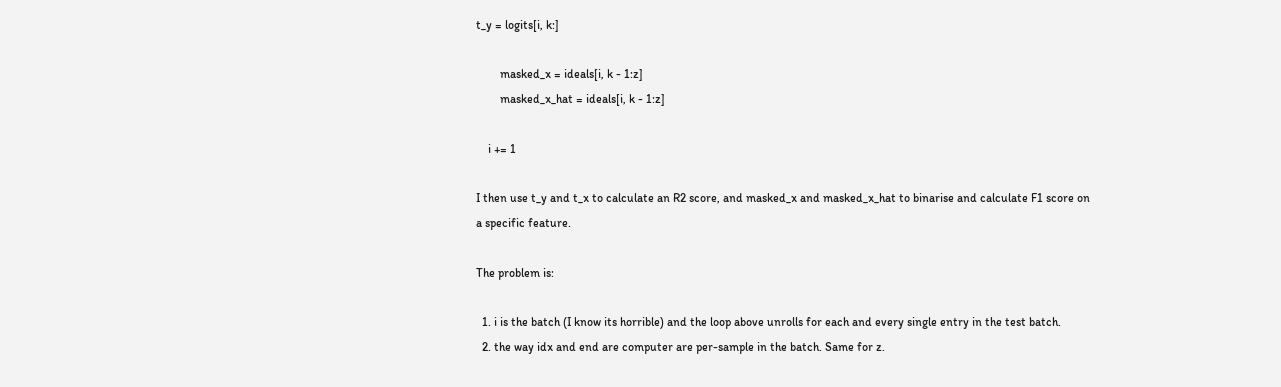t_y = logits[i, k:]

        masked_x = ideals[i, k - 1:z]
        masked_x_hat = ideals[i, k - 1:z]

    i += 1

I then use t_y and t_x to calculate an R2 score, and masked_x and masked_x_hat to binarise and calculate F1 score on a specific feature.

The problem is:

  1. i is the batch (I know its horrible) and the loop above unrolls for each and every single entry in the test batch.
  2. the way idx and end are computer are per-sample in the batch. Same for z.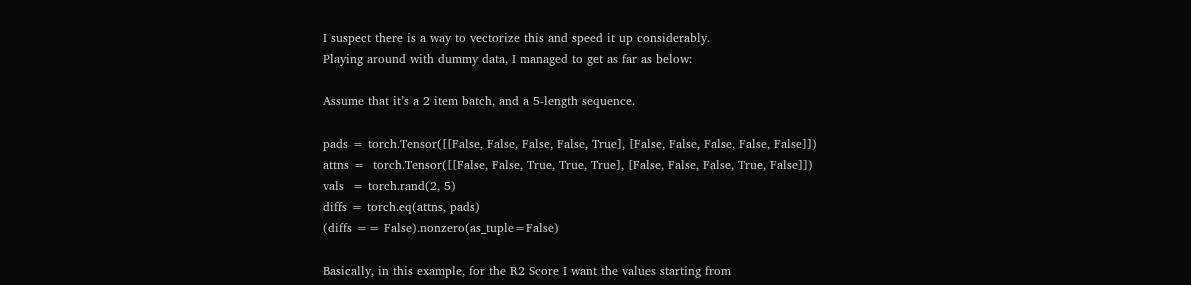I suspect there is a way to vectorize this and speed it up considerably.
Playing around with dummy data, I managed to get as far as below:

Assume that it’s a 2 item batch, and a 5-length sequence.

pads = torch.Tensor([[False, False, False, False, True], [False, False, False, False, False]])
attns =  torch.Tensor([[False, False, True, True, True], [False, False, False, True, False]])
vals  = torch.rand(2, 5)
diffs = torch.eq(attns, pads)
(diffs == False).nonzero(as_tuple=False)

Basically, in this example, for the R2 Score I want the values starting from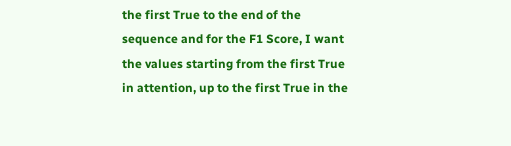the first True to the end of the sequence and for the F1 Score, I want the values starting from the first True in attention, up to the first True in the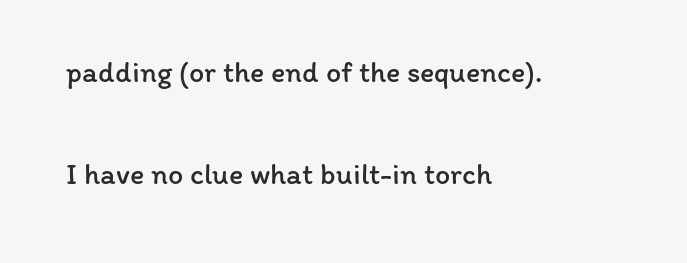padding (or the end of the sequence).

I have no clue what built-in torch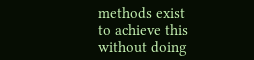methods exist to achieve this without doing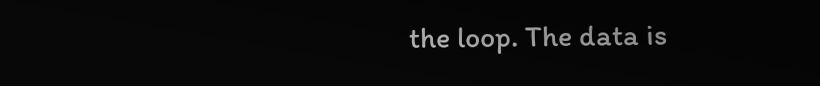the loop. The data is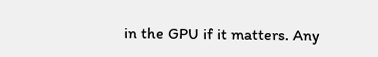in the GPU if it matters. Any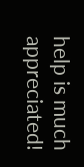help is much appreciated!